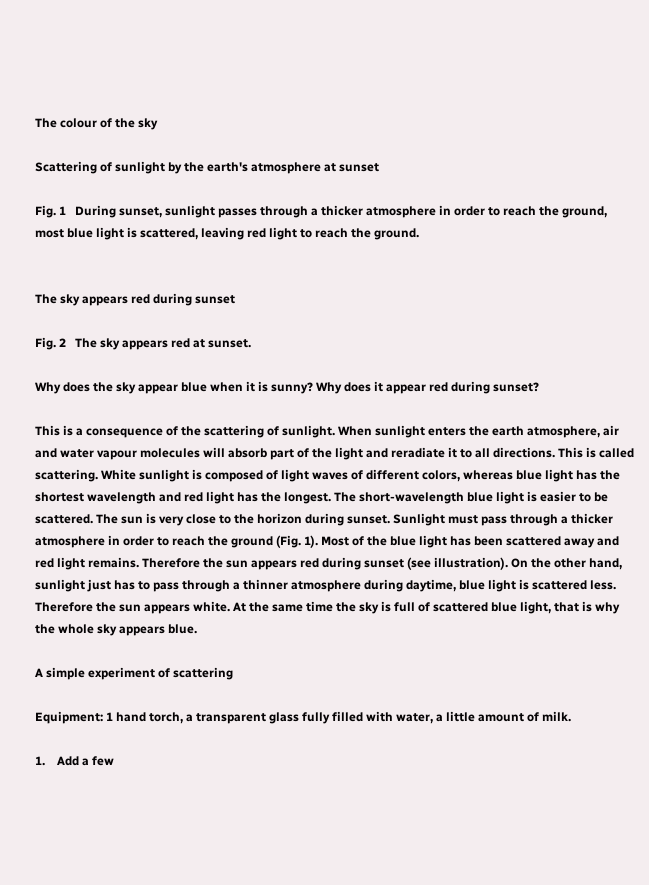The colour of the sky

Scattering of sunlight by the earth's atmosphere at sunset

Fig. 1   During sunset, sunlight passes through a thicker atmosphere in order to reach the ground, most blue light is scattered, leaving red light to reach the ground.


The sky appears red during sunset

Fig. 2   The sky appears red at sunset.

Why does the sky appear blue when it is sunny? Why does it appear red during sunset?

This is a consequence of the scattering of sunlight. When sunlight enters the earth atmosphere, air and water vapour molecules will absorb part of the light and reradiate it to all directions. This is called scattering. White sunlight is composed of light waves of different colors, whereas blue light has the shortest wavelength and red light has the longest. The short-wavelength blue light is easier to be scattered. The sun is very close to the horizon during sunset. Sunlight must pass through a thicker atmosphere in order to reach the ground (Fig. 1). Most of the blue light has been scattered away and red light remains. Therefore the sun appears red during sunset (see illustration). On the other hand, sunlight just has to pass through a thinner atmosphere during daytime, blue light is scattered less. Therefore the sun appears white. At the same time the sky is full of scattered blue light, that is why the whole sky appears blue.

A simple experiment of scattering

Equipment: 1 hand torch, a transparent glass fully filled with water, a little amount of milk.

1.    Add a few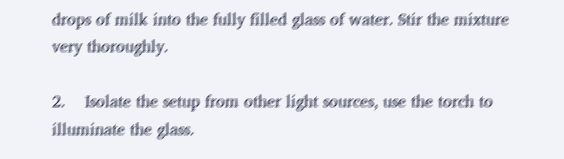drops of milk into the fully filled glass of water. Stir the mixture very thoroughly.

2.    Isolate the setup from other light sources, use the torch to illuminate the glass.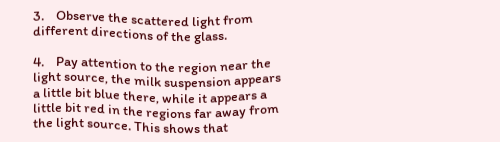3.    Observe the scattered light from different directions of the glass.

4.    Pay attention to the region near the light source, the milk suspension appears a little bit blue there, while it appears a little bit red in the regions far away from the light source. This shows that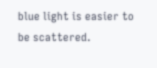blue light is easier to be scattered.